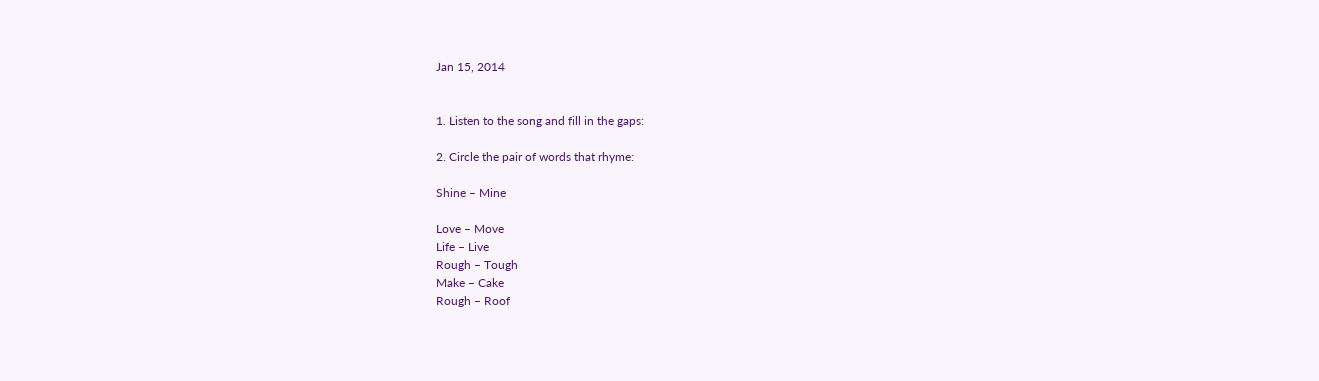Jan 15, 2014


1. Listen to the song and fill in the gaps:

2. Circle the pair of words that rhyme:

Shine – Mine

Love – Move
Life – Live
Rough – Tough
Make – Cake
Rough – Roof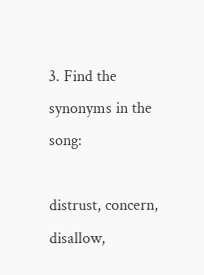3. Find the synonyms in the song:

distrust, concern, disallow,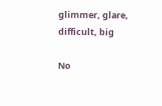glimmer, glare, difficult, big

No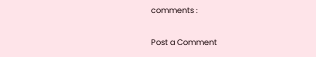comments :

Post a Comment